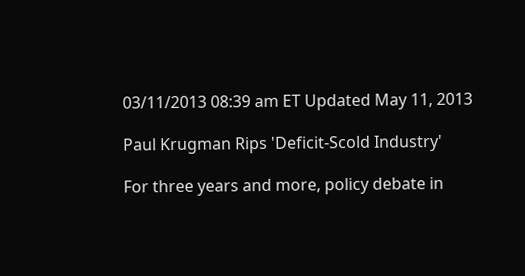03/11/2013 08:39 am ET Updated May 11, 2013

Paul Krugman Rips 'Deficit-Scold Industry'

For three years and more, policy debate in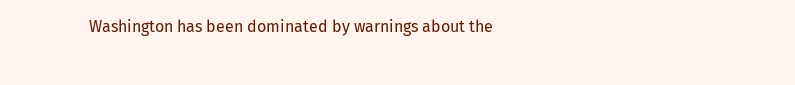Washington has been dominated by warnings about the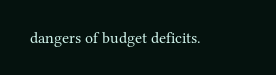dangers of budget deficits.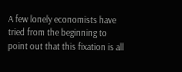A few lonely economists have tried from the beginning to point out that this fixation is all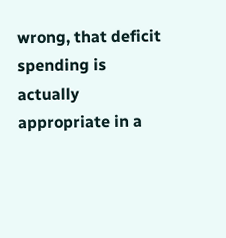wrong, that deficit spending is actually appropriate in a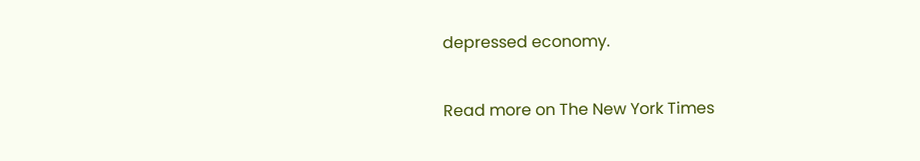depressed economy.

Read more on The New York Times